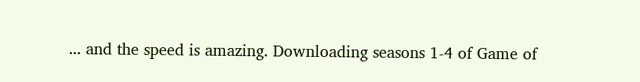... and the speed is amazing. Downloading seasons 1-4 of Game of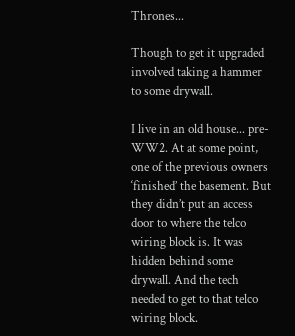Thrones...

Though to get it upgraded involved taking a hammer to some drywall.

I live in an old house... pre-WW2. At at some point, one of the previous owners ‘finished’ the basement. But they didn’t put an access door to where the telco wiring block is. It was hidden behind some drywall. And the tech needed to get to that telco wiring block.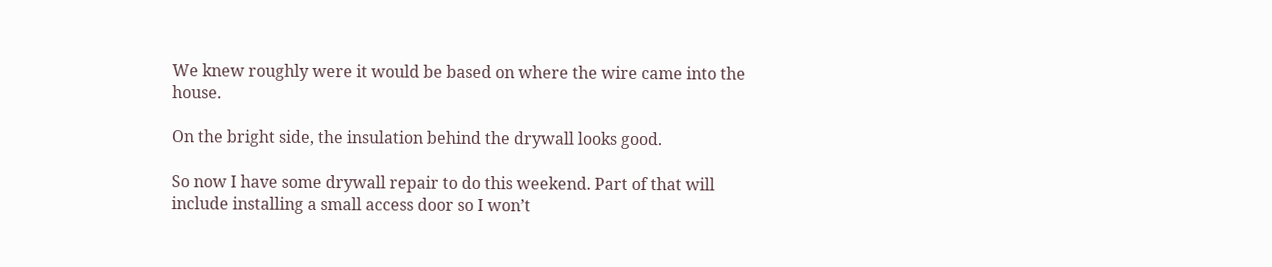We knew roughly were it would be based on where the wire came into the house.

On the bright side, the insulation behind the drywall looks good.

So now I have some drywall repair to do this weekend. Part of that will include installing a small access door so I won’t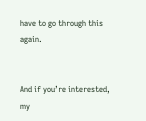have to go through this again.


And if you’re interested, my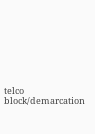telco block/demarcation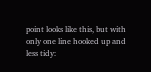point looks like this, but with only one line hooked up and less tidy: